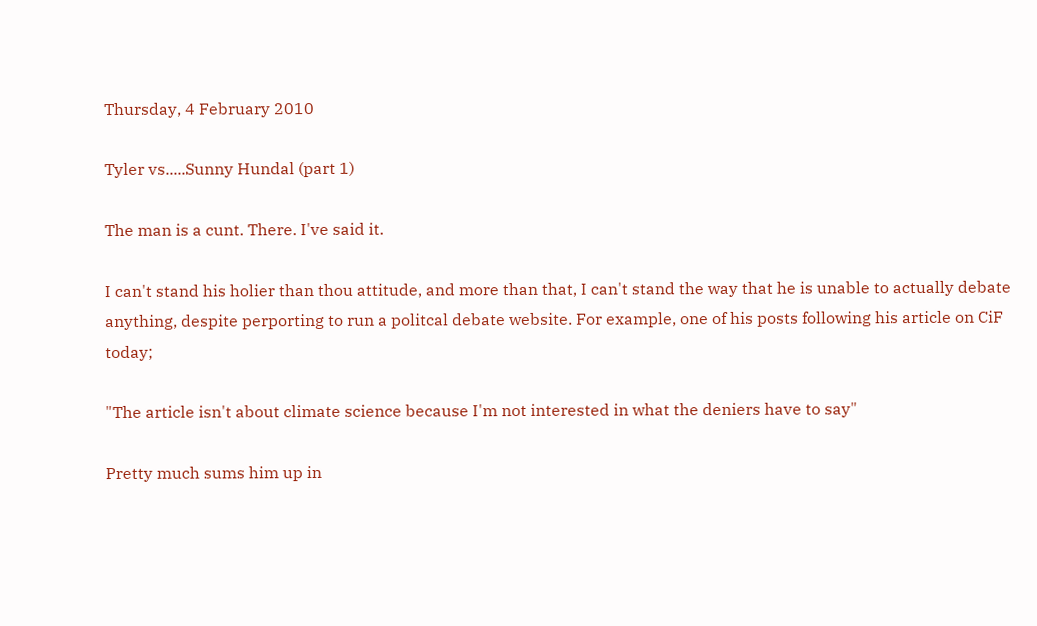Thursday, 4 February 2010

Tyler vs.....Sunny Hundal (part 1)

The man is a cunt. There. I've said it.

I can't stand his holier than thou attitude, and more than that, I can't stand the way that he is unable to actually debate anything, despite perporting to run a politcal debate website. For example, one of his posts following his article on CiF today;

"The article isn't about climate science because I'm not interested in what the deniers have to say"

Pretty much sums him up in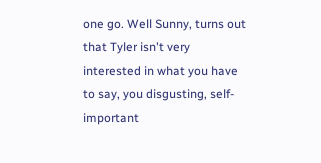one go. Well Sunny, turns out that Tyler isn't very interested in what you have to say, you disgusting, self-important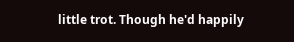little trot. Though he'd happily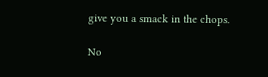give you a smack in the chops.

No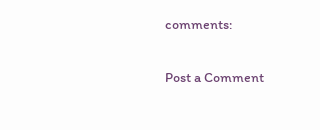comments:

Post a Comment